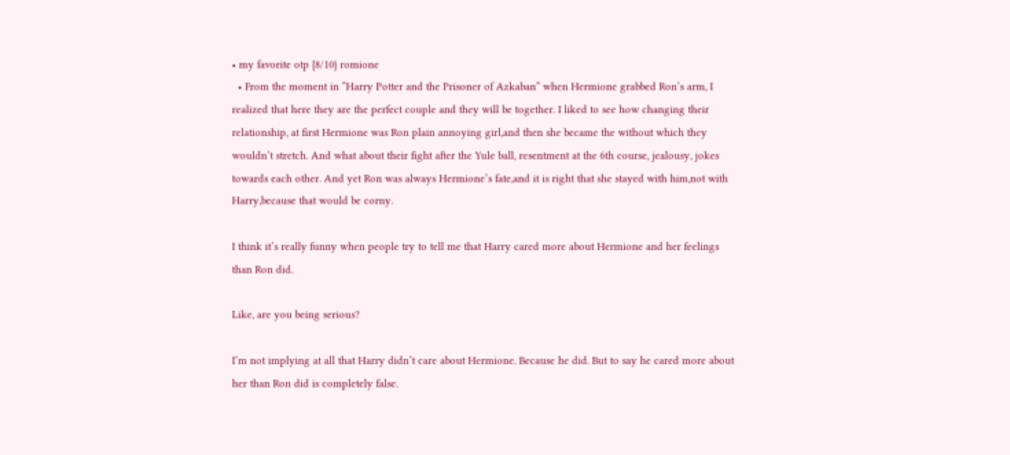• my favorite otp {8/10} romione
  • From the moment in “Harry Potter and the Prisoner of Azkaban” when Hermione grabbed Ron’s arm, I realized that here they are the perfect couple and they will be together. I liked to see how changing their relationship, at first Hermione was Ron plain annoying girl,and then she became the without which they wouldn’t stretch. And what about their fight after the Yule ball, resentment at the 6th course, jealousy, jokes towards each other. And yet Ron was always Hermione’s fate,and it is right that she stayed with him,not with Harry,because that would be corny.

I think it’s really funny when people try to tell me that Harry cared more about Hermione and her feelings than Ron did.

Like, are you being serious?

I’m not implying at all that Harry didn’t care about Hermione. Because he did. But to say he cared more about her than Ron did is completely false.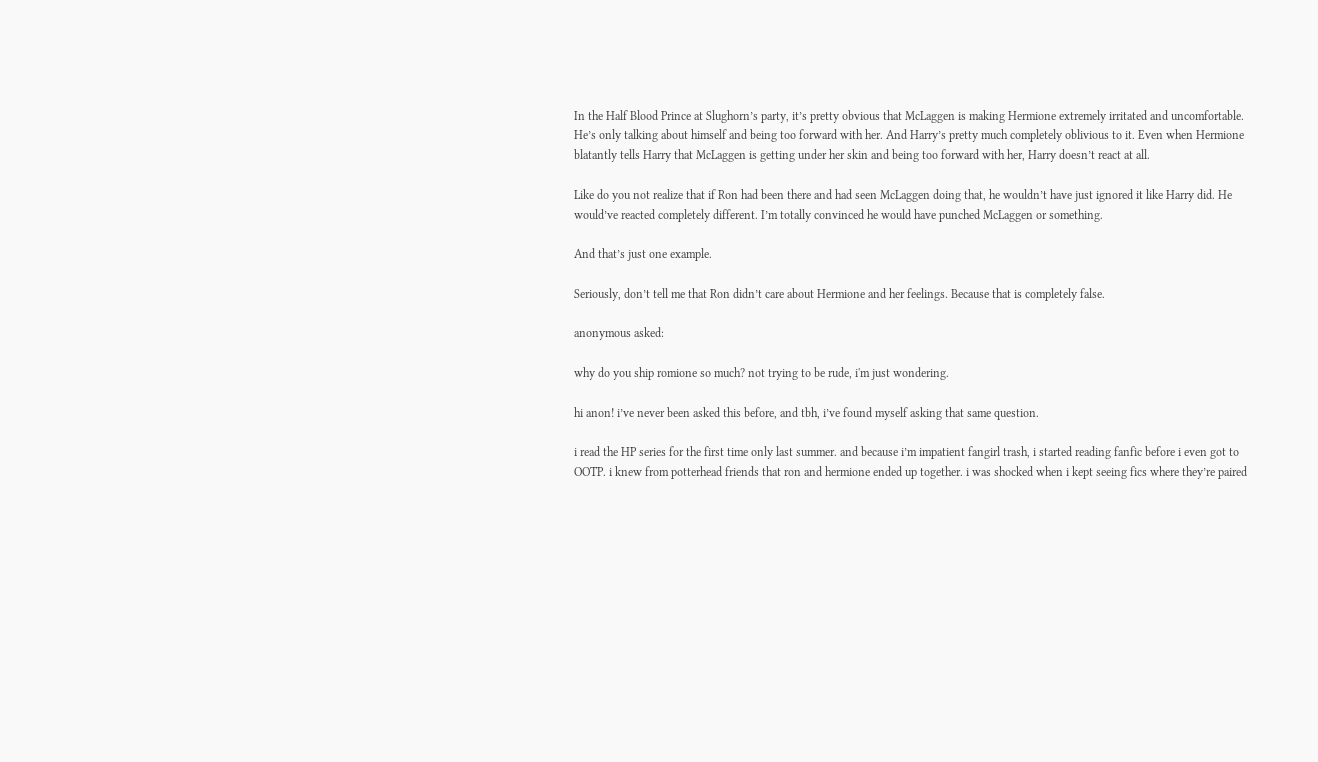In the Half Blood Prince at Slughorn’s party, it’s pretty obvious that McLaggen is making Hermione extremely irritated and uncomfortable. He’s only talking about himself and being too forward with her. And Harry’s pretty much completely oblivious to it. Even when Hermione blatantly tells Harry that McLaggen is getting under her skin and being too forward with her, Harry doesn’t react at all.

Like do you not realize that if Ron had been there and had seen McLaggen doing that, he wouldn’t have just ignored it like Harry did. He would’ve reacted completely different. I’m totally convinced he would have punched McLaggen or something.

And that’s just one example.

Seriously, don’t tell me that Ron didn’t care about Hermione and her feelings. Because that is completely false.

anonymous asked:

why do you ship romione so much? not trying to be rude, i'm just wondering.

hi anon! i’ve never been asked this before, and tbh, i’ve found myself asking that same question.

i read the HP series for the first time only last summer. and because i’m impatient fangirl trash, i started reading fanfic before i even got to OOTP. i knew from potterhead friends that ron and hermione ended up together. i was shocked when i kept seeing fics where they’re paired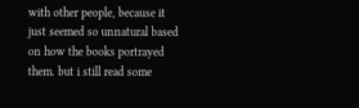with other people, because it just seemed so unnatural based on how the books portrayed them. but i still read some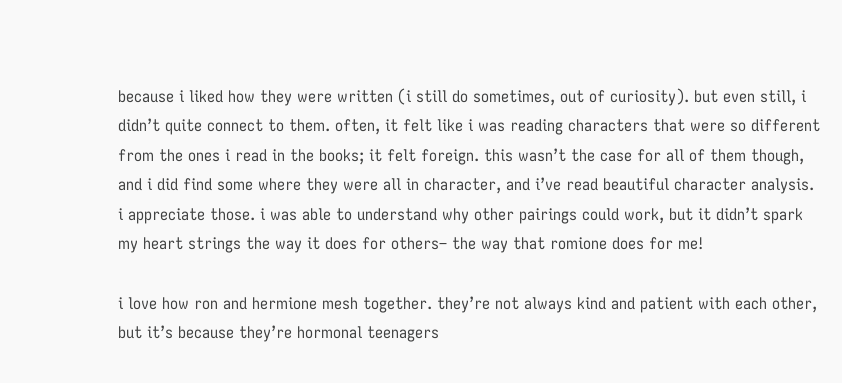because i liked how they were written (i still do sometimes, out of curiosity). but even still, i didn’t quite connect to them. often, it felt like i was reading characters that were so different from the ones i read in the books; it felt foreign. this wasn’t the case for all of them though, and i did find some where they were all in character, and i’ve read beautiful character analysis. i appreciate those. i was able to understand why other pairings could work, but it didn’t spark my heart strings the way it does for others– the way that romione does for me!

i love how ron and hermione mesh together. they’re not always kind and patient with each other, but it’s because they’re hormonal teenagers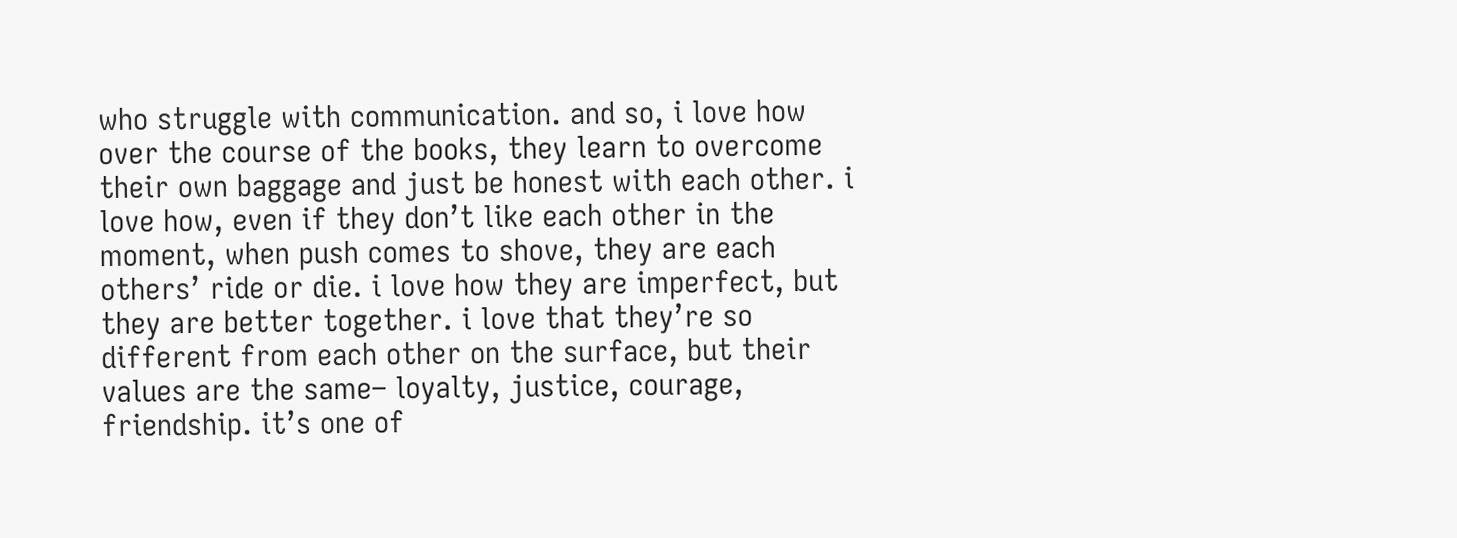who struggle with communication. and so, i love how over the course of the books, they learn to overcome their own baggage and just be honest with each other. i love how, even if they don’t like each other in the moment, when push comes to shove, they are each others’ ride or die. i love how they are imperfect, but they are better together. i love that they’re so different from each other on the surface, but their values are the same– loyalty, justice, courage, friendship. it’s one of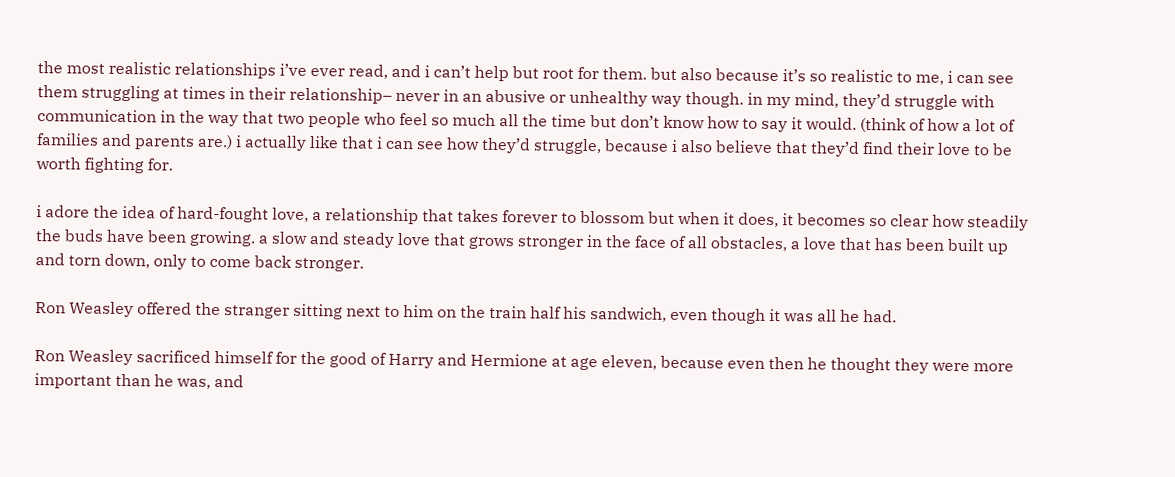the most realistic relationships i’ve ever read, and i can’t help but root for them. but also because it’s so realistic to me, i can see them struggling at times in their relationship– never in an abusive or unhealthy way though. in my mind, they’d struggle with communication in the way that two people who feel so much all the time but don’t know how to say it would. (think of how a lot of families and parents are.) i actually like that i can see how they’d struggle, because i also believe that they’d find their love to be worth fighting for.

i adore the idea of hard-fought love, a relationship that takes forever to blossom but when it does, it becomes so clear how steadily the buds have been growing. a slow and steady love that grows stronger in the face of all obstacles, a love that has been built up and torn down, only to come back stronger.

Ron Weasley offered the stranger sitting next to him on the train half his sandwich, even though it was all he had.

Ron Weasley sacrificed himself for the good of Harry and Hermione at age eleven, because even then he thought they were more important than he was, and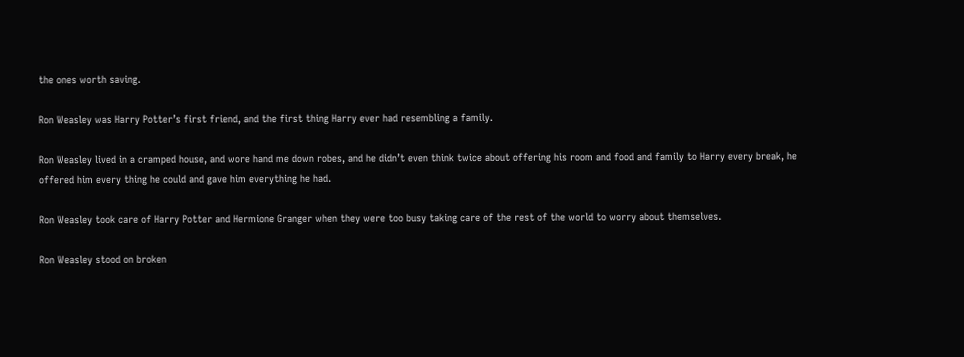the ones worth saving.

Ron Weasley was Harry Potter’s first friend, and the first thing Harry ever had resembling a family.

Ron Weasley lived in a cramped house, and wore hand me down robes, and he didn’t even think twice about offering his room and food and family to Harry every break, he offered him every thing he could and gave him everything he had.

Ron Weasley took care of Harry Potter and Hermione Granger when they were too busy taking care of the rest of the world to worry about themselves.

Ron Weasley stood on broken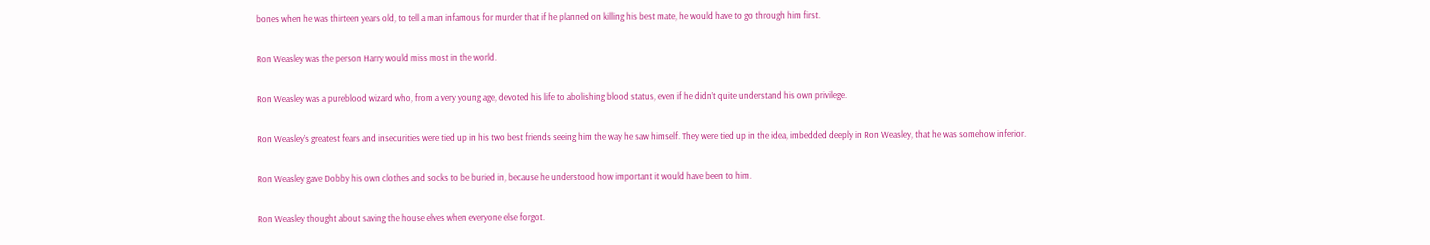bones when he was thirteen years old, to tell a man infamous for murder that if he planned on killing his best mate, he would have to go through him first.

Ron Weasley was the person Harry would miss most in the world.

Ron Weasley was a pureblood wizard who, from a very young age, devoted his life to abolishing blood status, even if he didn’t quite understand his own privilege.

Ron Weasley’s greatest fears and insecurities were tied up in his two best friends seeing him the way he saw himself. They were tied up in the idea, imbedded deeply in Ron Weasley, that he was somehow inferior.

Ron Weasley gave Dobby his own clothes and socks to be buried in, because he understood how important it would have been to him.

Ron Weasley thought about saving the house elves when everyone else forgot.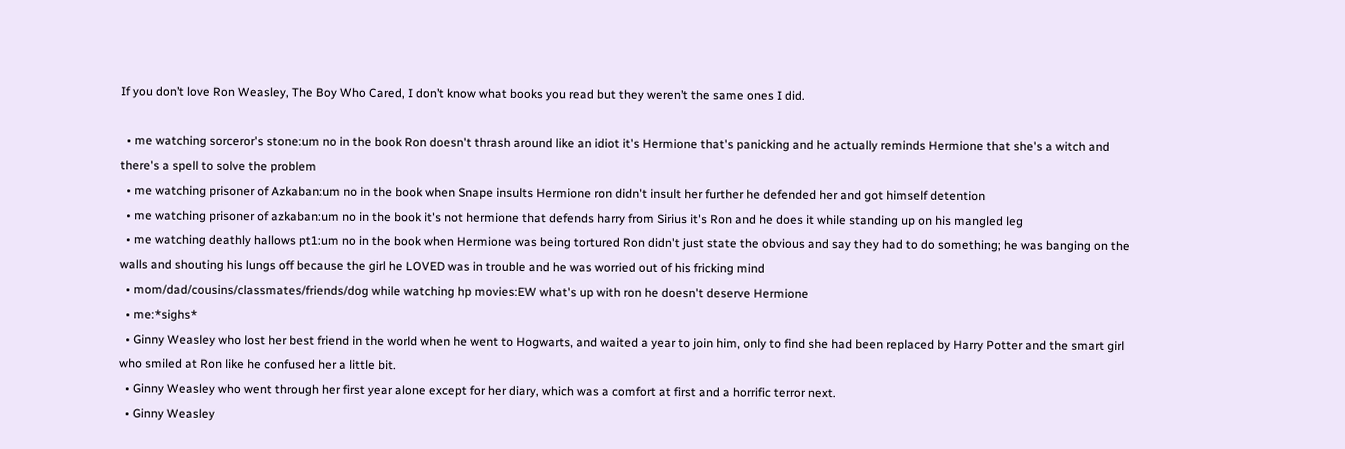If you don’t love Ron Weasley, The Boy Who Cared, I don’t know what books you read but they weren’t the same ones I did.

  • me watching sorceror's stone:um no in the book Ron doesn't thrash around like an idiot it's Hermione that's panicking and he actually reminds Hermione that she's a witch and there's a spell to solve the problem
  • me watching prisoner of Azkaban:um no in the book when Snape insults Hermione ron didn't insult her further he defended her and got himself detention
  • me watching prisoner of azkaban:um no in the book it's not hermione that defends harry from Sirius it's Ron and he does it while standing up on his mangled leg
  • me watching deathly hallows pt1:um no in the book when Hermione was being tortured Ron didn't just state the obvious and say they had to do something; he was banging on the walls and shouting his lungs off because the girl he LOVED was in trouble and he was worried out of his fricking mind
  • mom/dad/cousins/classmates/friends/dog while watching hp movies:EW what's up with ron he doesn't deserve Hermione
  • me:*sighs*
  • Ginny Weasley who lost her best friend in the world when he went to Hogwarts, and waited a year to join him, only to find she had been replaced by Harry Potter and the smart girl who smiled at Ron like he confused her a little bit.
  • Ginny Weasley who went through her first year alone except for her diary, which was a comfort at first and a horrific terror next.
  • Ginny Weasley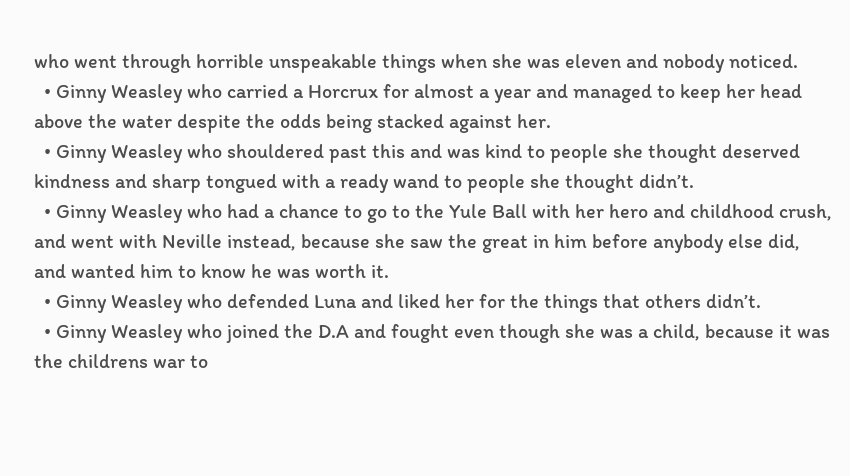who went through horrible unspeakable things when she was eleven and nobody noticed.
  • Ginny Weasley who carried a Horcrux for almost a year and managed to keep her head above the water despite the odds being stacked against her.
  • Ginny Weasley who shouldered past this and was kind to people she thought deserved kindness and sharp tongued with a ready wand to people she thought didn’t.
  • Ginny Weasley who had a chance to go to the Yule Ball with her hero and childhood crush, and went with Neville instead, because she saw the great in him before anybody else did, and wanted him to know he was worth it.
  • Ginny Weasley who defended Luna and liked her for the things that others didn’t.
  • Ginny Weasley who joined the D.A and fought even though she was a child, because it was the childrens war to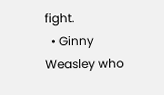fight.
  • Ginny Weasley who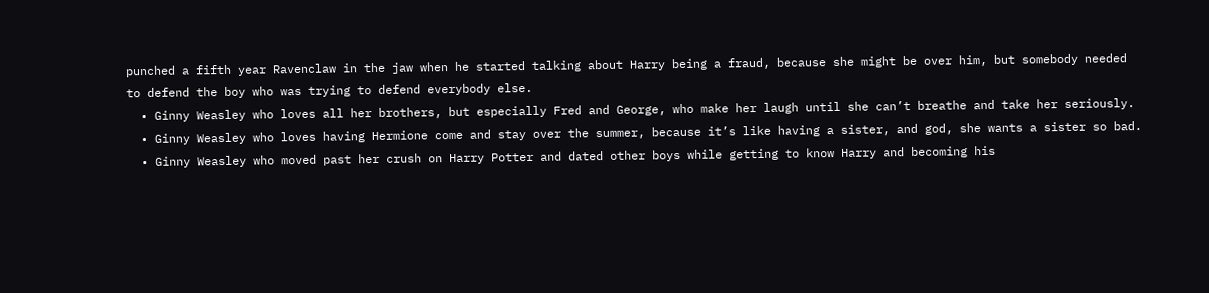punched a fifth year Ravenclaw in the jaw when he started talking about Harry being a fraud, because she might be over him, but somebody needed to defend the boy who was trying to defend everybody else.
  • Ginny Weasley who loves all her brothers, but especially Fred and George, who make her laugh until she can’t breathe and take her seriously.
  • Ginny Weasley who loves having Hermione come and stay over the summer, because it’s like having a sister, and god, she wants a sister so bad.
  • Ginny Weasley who moved past her crush on Harry Potter and dated other boys while getting to know Harry and becoming his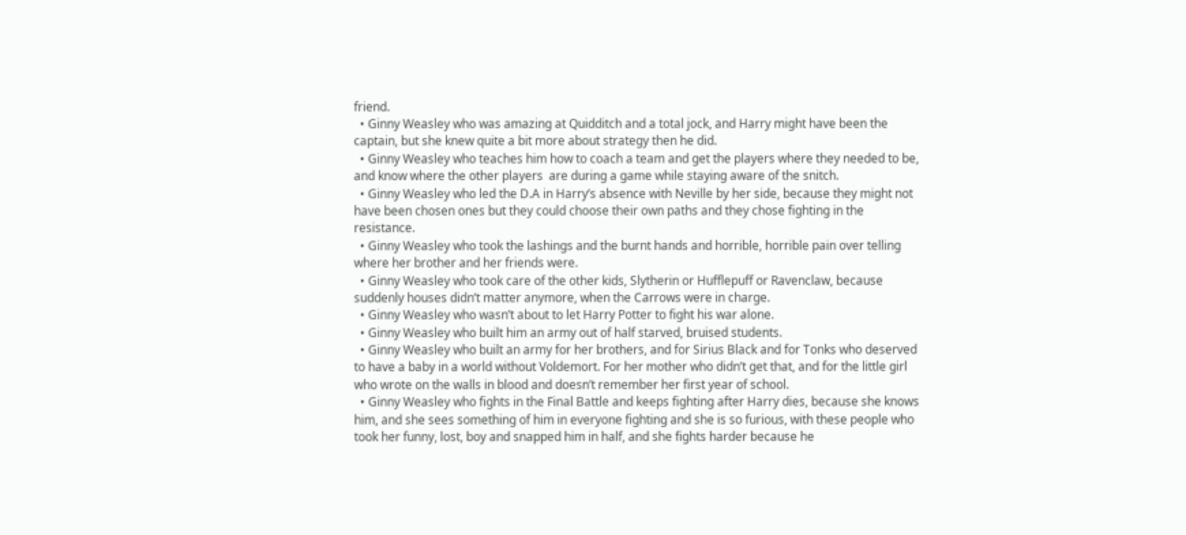friend.
  • Ginny Weasley who was amazing at Quidditch and a total jock, and Harry might have been the captain, but she knew quite a bit more about strategy then he did.
  • Ginny Weasley who teaches him how to coach a team and get the players where they needed to be, and know where the other players  are during a game while staying aware of the snitch.
  • Ginny Weasley who led the D.A in Harry’s absence with Neville by her side, because they might not have been chosen ones but they could choose their own paths and they chose fighting in the resistance.
  • Ginny Weasley who took the lashings and the burnt hands and horrible, horrible pain over telling where her brother and her friends were.
  • Ginny Weasley who took care of the other kids, Slytherin or Hufflepuff or Ravenclaw, because suddenly houses didn’t matter anymore, when the Carrows were in charge.
  • Ginny Weasley who wasn’t about to let Harry Potter to fight his war alone.
  • Ginny Weasley who built him an army out of half starved, bruised students.
  • Ginny Weasley who built an army for her brothers, and for Sirius Black and for Tonks who deserved to have a baby in a world without Voldemort. For her mother who didn’t get that, and for the little girl who wrote on the walls in blood and doesn’t remember her first year of school.
  • Ginny Weasley who fights in the Final Battle and keeps fighting after Harry dies, because she knows him, and she sees something of him in everyone fighting and she is so furious, with these people who took her funny, lost, boy and snapped him in half, and she fights harder because he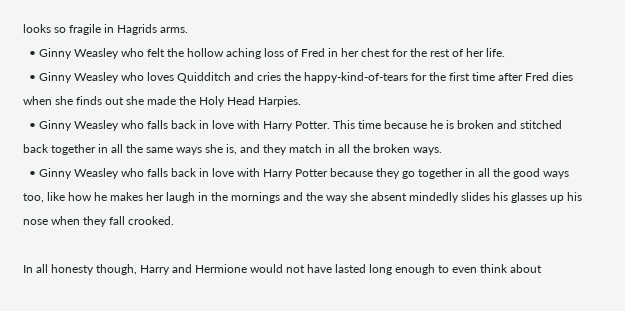looks so fragile in Hagrids arms.
  • Ginny Weasley who felt the hollow aching loss of Fred in her chest for the rest of her life.
  • Ginny Weasley who loves Quidditch and cries the happy-kind-of-tears for the first time after Fred dies when she finds out she made the Holy Head Harpies.
  • Ginny Weasley who falls back in love with Harry Potter. This time because he is broken and stitched back together in all the same ways she is, and they match in all the broken ways.
  • Ginny Weasley who falls back in love with Harry Potter because they go together in all the good ways too, like how he makes her laugh in the mornings and the way she absent mindedly slides his glasses up his nose when they fall crooked.

In all honesty though, Harry and Hermione would not have lasted long enough to even think about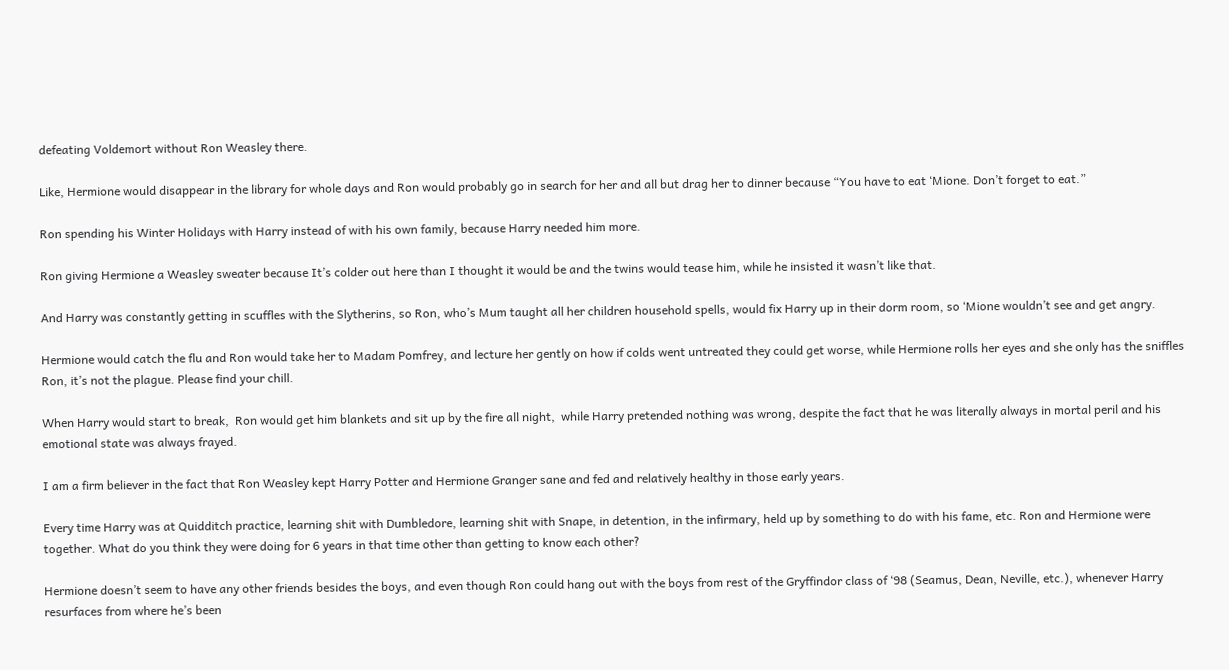defeating Voldemort without Ron Weasley there.

Like, Hermione would disappear in the library for whole days and Ron would probably go in search for her and all but drag her to dinner because “You have to eat ‘Mione. Don’t forget to eat.”

Ron spending his Winter Holidays with Harry instead of with his own family, because Harry needed him more.

Ron giving Hermione a Weasley sweater because It’s colder out here than I thought it would be and the twins would tease him, while he insisted it wasn’t like that.

And Harry was constantly getting in scuffles with the Slytherins, so Ron, who’s Mum taught all her children household spells, would fix Harry up in their dorm room, so ‘Mione wouldn’t see and get angry.

Hermione would catch the flu and Ron would take her to Madam Pomfrey, and lecture her gently on how if colds went untreated they could get worse, while Hermione rolls her eyes and she only has the sniffles Ron, it’s not the plague. Please find your chill.

When Harry would start to break,  Ron would get him blankets and sit up by the fire all night,  while Harry pretended nothing was wrong, despite the fact that he was literally always in mortal peril and his emotional state was always frayed.

I am a firm believer in the fact that Ron Weasley kept Harry Potter and Hermione Granger sane and fed and relatively healthy in those early years.

Every time Harry was at Quidditch practice, learning shit with Dumbledore, learning shit with Snape, in detention, in the infirmary, held up by something to do with his fame, etc. Ron and Hermione were together. What do you think they were doing for 6 years in that time other than getting to know each other?

Hermione doesn’t seem to have any other friends besides the boys, and even though Ron could hang out with the boys from rest of the Gryffindor class of ‘98 (Seamus, Dean, Neville, etc.), whenever Harry resurfaces from where he’s been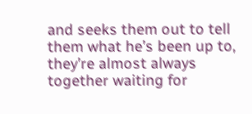and seeks them out to tell them what he’s been up to, they’re almost always together waiting for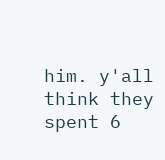him. y'all think they spent 6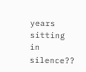years sitting in silence??